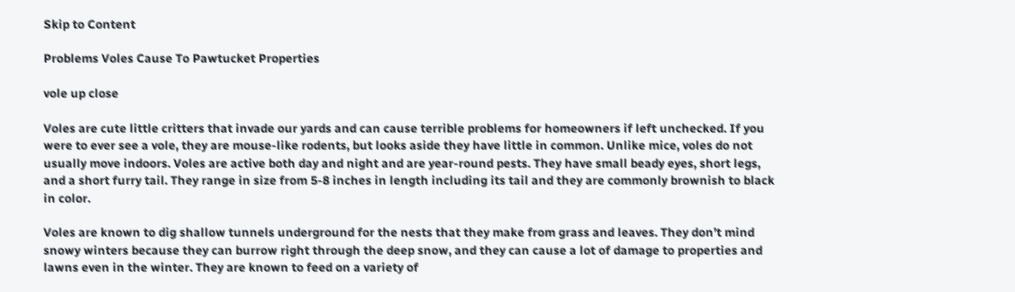Skip to Content

Problems Voles Cause To Pawtucket Properties

vole up close

Voles are cute little critters that invade our yards and can cause terrible problems for homeowners if left unchecked. If you were to ever see a vole, they are mouse-like rodents, but looks aside they have little in common. Unlike mice, voles do not usually move indoors. Voles are active both day and night and are year-round pests. They have small beady eyes, short legs, and a short furry tail. They range in size from 5-8 inches in length including its tail and they are commonly brownish to black in color.

Voles are known to dig shallow tunnels underground for the nests that they make from grass and leaves. They don’t mind snowy winters because they can burrow right through the deep snow, and they can cause a lot of damage to properties and lawns even in the winter. They are known to feed on a variety of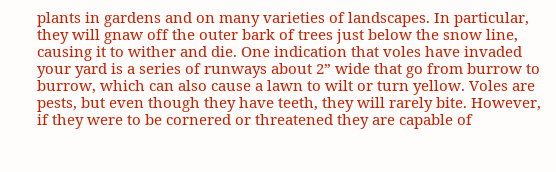plants in gardens and on many varieties of landscapes. In particular, they will gnaw off the outer bark of trees just below the snow line, causing it to wither and die. One indication that voles have invaded your yard is a series of runways about 2” wide that go from burrow to burrow, which can also cause a lawn to wilt or turn yellow. Voles are pests, but even though they have teeth, they will rarely bite. However, if they were to be cornered or threatened they are capable of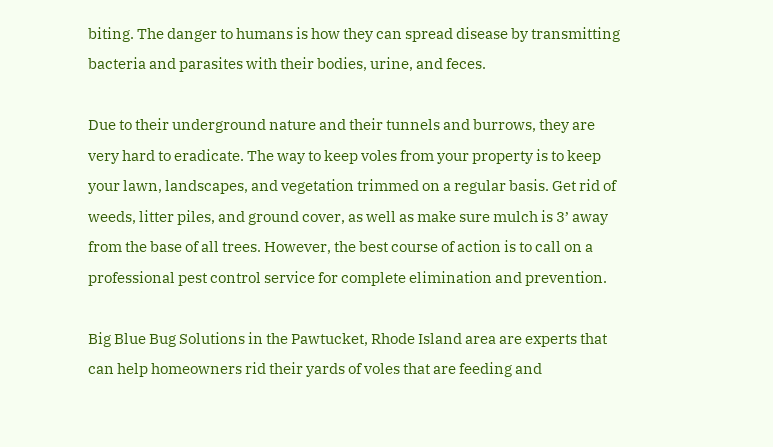biting. The danger to humans is how they can spread disease by transmitting bacteria and parasites with their bodies, urine, and feces.

Due to their underground nature and their tunnels and burrows, they are very hard to eradicate. The way to keep voles from your property is to keep your lawn, landscapes, and vegetation trimmed on a regular basis. Get rid of weeds, litter piles, and ground cover, as well as make sure mulch is 3’ away from the base of all trees. However, the best course of action is to call on a professional pest control service for complete elimination and prevention.

Big Blue Bug Solutions in the Pawtucket, Rhode Island area are experts that can help homeowners rid their yards of voles that are feeding and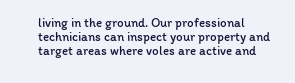living in the ground. Our professional technicians can inspect your property and target areas where voles are active and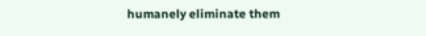humanely eliminate them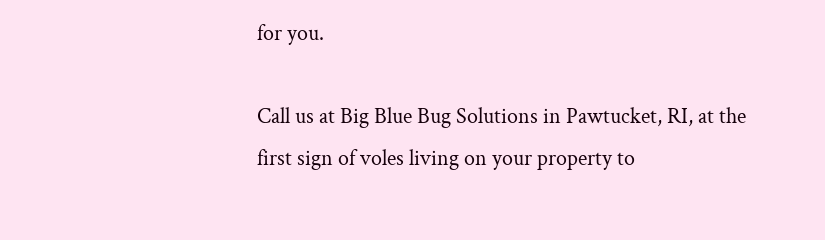for you.

Call us at Big Blue Bug Solutions in Pawtucket, RI, at the first sign of voles living on your property to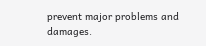prevent major problems and damages.